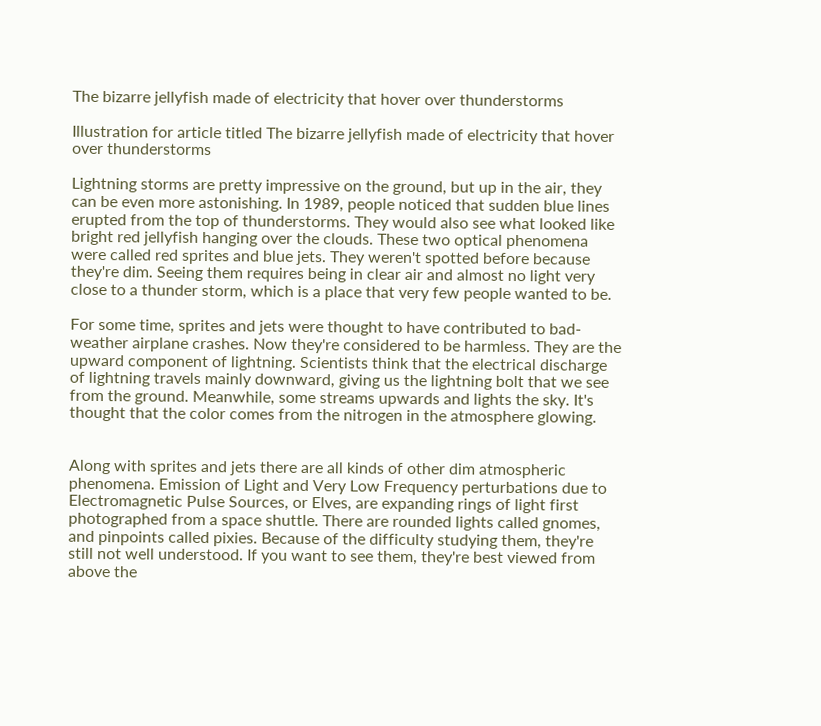The bizarre jellyfish made of electricity that hover over thunderstorms

Illustration for article titled The bizarre jellyfish made of electricity that hover over thunderstorms

Lightning storms are pretty impressive on the ground, but up in the air, they can be even more astonishing. In 1989, people noticed that sudden blue lines erupted from the top of thunderstorms. They would also see what looked like bright red jellyfish hanging over the clouds. These two optical phenomena were called red sprites and blue jets. They weren't spotted before because they're dim. Seeing them requires being in clear air and almost no light very close to a thunder storm, which is a place that very few people wanted to be.

For some time, sprites and jets were thought to have contributed to bad-weather airplane crashes. Now they're considered to be harmless. They are the upward component of lightning. Scientists think that the electrical discharge of lightning travels mainly downward, giving us the lightning bolt that we see from the ground. Meanwhile, some streams upwards and lights the sky. It's thought that the color comes from the nitrogen in the atmosphere glowing.


Along with sprites and jets there are all kinds of other dim atmospheric phenomena. Emission of Light and Very Low Frequency perturbations due to Electromagnetic Pulse Sources, or Elves, are expanding rings of light first photographed from a space shuttle. There are rounded lights called gnomes, and pinpoints called pixies. Because of the difficulty studying them, they're still not well understood. If you want to see them, they're best viewed from above the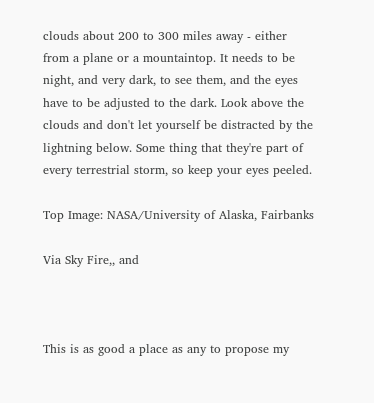clouds about 200 to 300 miles away - either from a plane or a mountaintop. It needs to be night, and very dark, to see them, and the eyes have to be adjusted to the dark. Look above the clouds and don't let yourself be distracted by the lightning below. Some thing that they're part of every terrestrial storm, so keep your eyes peeled.

Top Image: NASA/University of Alaska, Fairbanks

Via Sky Fire,, and



This is as good a place as any to propose my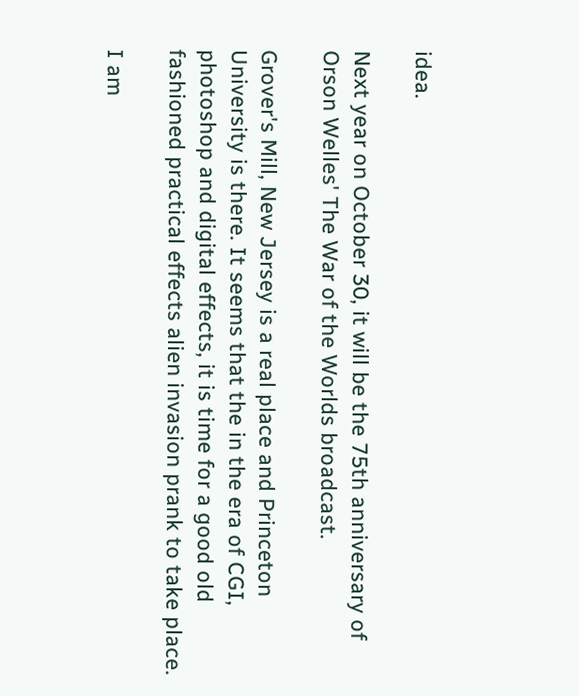idea.

Next year on October 30, it will be the 75th anniversary of Orson Welles' The War of the Worlds broadcast.

Grover's Mill, New Jersey is a real place and Princeton University is there. It seems that the in the era of CGI, photoshop and digital effects, it is time for a good old fashioned practical effects alien invasion prank to take place.

I am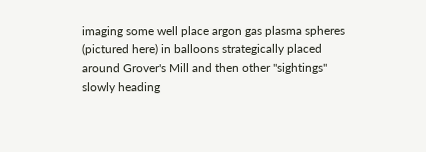imaging some well place argon gas plasma spheres (pictured here) in balloons strategically placed around Grover's Mill and then other "sightings" slowly heading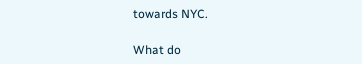towards NYC.

What do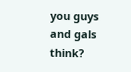you guys and gals think?